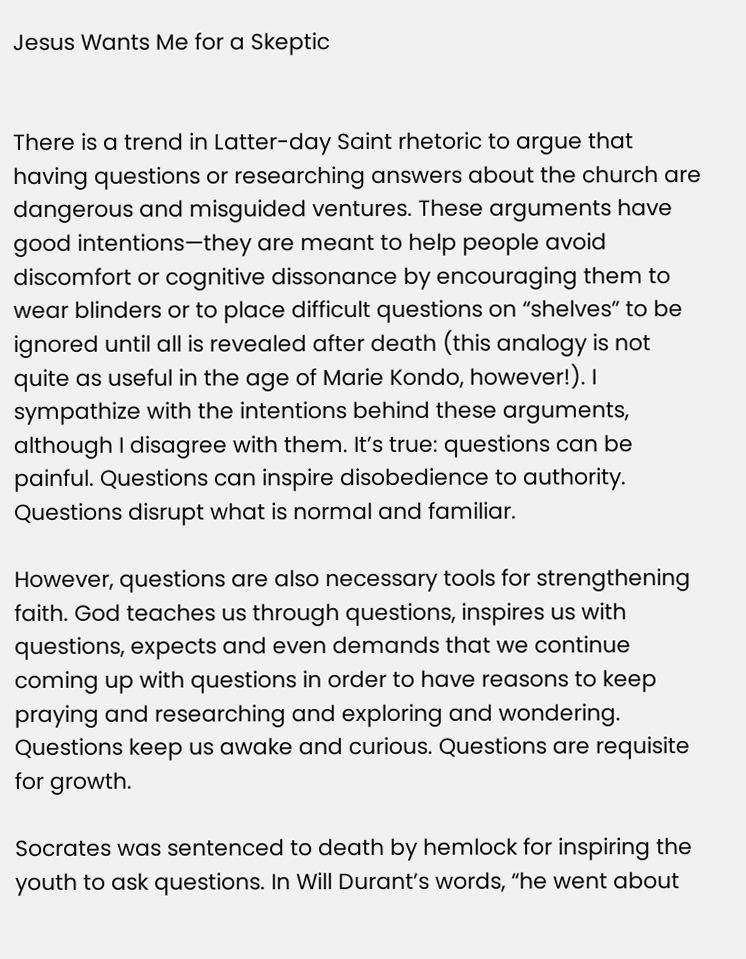Jesus Wants Me for a Skeptic


There is a trend in Latter-day Saint rhetoric to argue that having questions or researching answers about the church are dangerous and misguided ventures. These arguments have good intentions—they are meant to help people avoid discomfort or cognitive dissonance by encouraging them to wear blinders or to place difficult questions on “shelves” to be ignored until all is revealed after death (this analogy is not quite as useful in the age of Marie Kondo, however!). I sympathize with the intentions behind these arguments, although I disagree with them. It’s true: questions can be painful. Questions can inspire disobedience to authority. Questions disrupt what is normal and familiar.

However, questions are also necessary tools for strengthening faith. God teaches us through questions, inspires us with questions, expects and even demands that we continue coming up with questions in order to have reasons to keep praying and researching and exploring and wondering. Questions keep us awake and curious. Questions are requisite for growth.

Socrates was sentenced to death by hemlock for inspiring the youth to ask questions. In Will Durant’s words, “he went about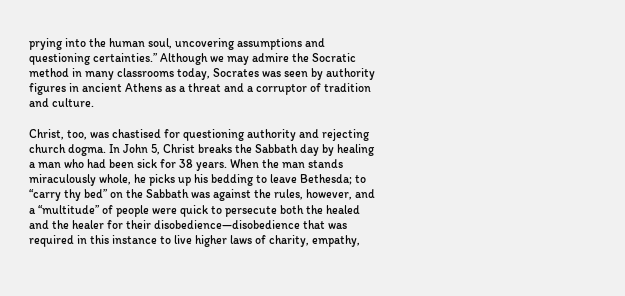prying into the human soul, uncovering assumptions and questioning certainties.” Although we may admire the Socratic method in many classrooms today, Socrates was seen by authority figures in ancient Athens as a threat and a corruptor of tradition and culture.

Christ, too, was chastised for questioning authority and rejecting church dogma. In John 5, Christ breaks the Sabbath day by healing a man who had been sick for 38 years. When the man stands miraculously whole, he picks up his bedding to leave Bethesda; to “carry thy bed” on the Sabbath was against the rules, however, and a “multitude” of people were quick to persecute both the healed and the healer for their disobedience—disobedience that was required in this instance to live higher laws of charity, empathy,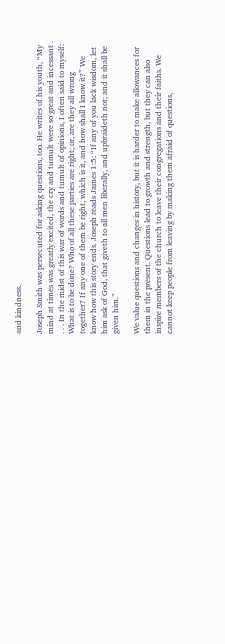and kindness.

Joseph Smith was persecuted for asking questions, too. He writes of his youth, “My mind at times was greatly excited, the cry and tumult were so great and incessant . . . . In the midst of this war of words and tumult of opinions, I often said to myself: What is to be done? Who of all these parties are right; or, are they all wrong together? If any one of them be right, which is it, and how shall I know it?” We know how this story ends. Joseph reads James 1:5: “If any of you lack wisdom, let him ask of God, that giveth to all men liberally, and upbraideth not; and it shall be given him.”

We value questions and changes in history, but it is harder to make allowances for them in the present. Questions lead to growth and strength, but they can also inspire members of the church to leave their congregations and their faiths. We cannot keep people from leaving by making them afraid of questions,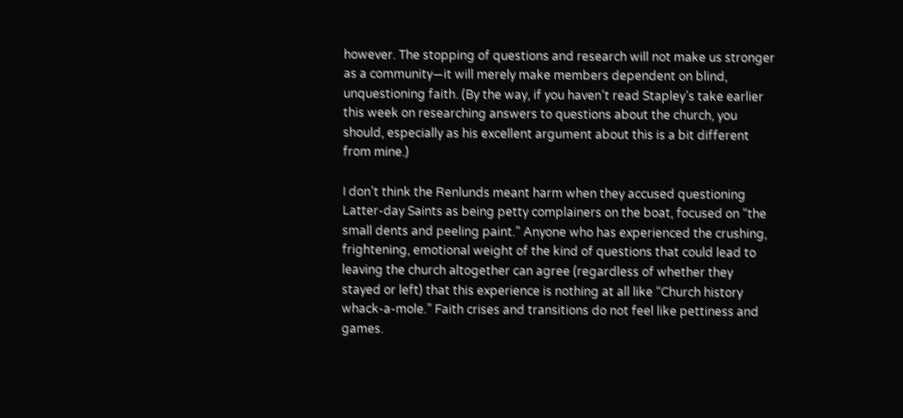however. The stopping of questions and research will not make us stronger as a community—it will merely make members dependent on blind, unquestioning faith. (By the way, if you haven’t read Stapley’s take earlier this week on researching answers to questions about the church, you should, especially as his excellent argument about this is a bit different from mine.)

I don’t think the Renlunds meant harm when they accused questioning Latter-day Saints as being petty complainers on the boat, focused on “the small dents and peeling paint.” Anyone who has experienced the crushing, frightening, emotional weight of the kind of questions that could lead to leaving the church altogether can agree (regardless of whether they stayed or left) that this experience is nothing at all like “Church history whack-a-mole.” Faith crises and transitions do not feel like pettiness and games.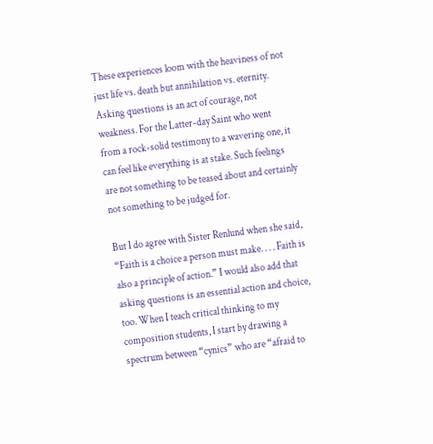These experiences loom with the heaviness of not just life vs. death but annihilation vs. eternity. Asking questions is an act of courage, not weakness. For the Latter-day Saint who went from a rock-solid testimony to a wavering one, it can feel like everything is at stake. Such feelings are not something to be teased about and certainly not something to be judged for.

But I do agree with Sister Renlund when she said, “Faith is a choice a person must make. . . . Faith is also a principle of action.” I would also add that asking questions is an essential action and choice, too. When I teach critical thinking to my composition students, I start by drawing a spectrum between “cynics” who are “afraid to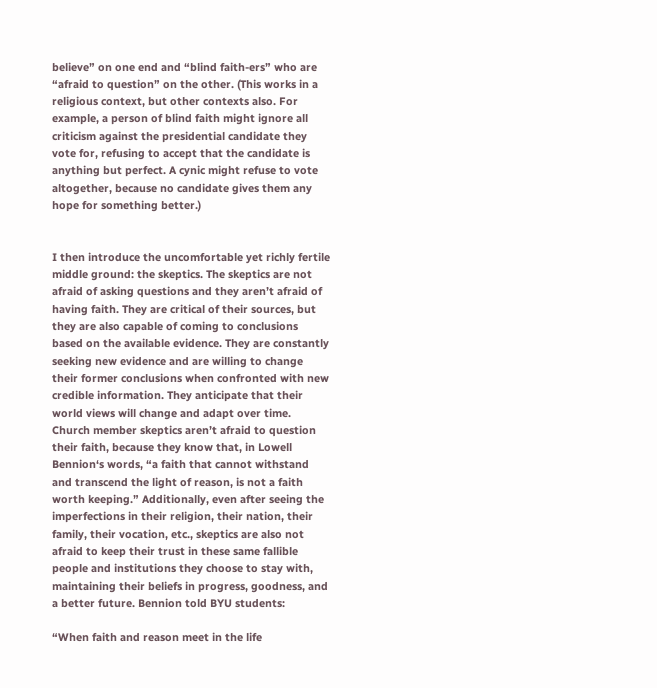believe” on one end and “blind faith-ers” who are “afraid to question” on the other. (This works in a religious context, but other contexts also. For example, a person of blind faith might ignore all criticism against the presidential candidate they vote for, refusing to accept that the candidate is anything but perfect. A cynic might refuse to vote altogether, because no candidate gives them any hope for something better.)


I then introduce the uncomfortable yet richly fertile middle ground: the skeptics. The skeptics are not afraid of asking questions and they aren’t afraid of having faith. They are critical of their sources, but they are also capable of coming to conclusions based on the available evidence. They are constantly seeking new evidence and are willing to change their former conclusions when confronted with new credible information. They anticipate that their world views will change and adapt over time. Church member skeptics aren’t afraid to question their faith, because they know that, in Lowell Bennion‘s words, “a faith that cannot withstand and transcend the light of reason, is not a faith worth keeping.” Additionally, even after seeing the imperfections in their religion, their nation, their family, their vocation, etc., skeptics are also not afraid to keep their trust in these same fallible people and institutions they choose to stay with, maintaining their beliefs in progress, goodness, and a better future. Bennion told BYU students:

“When faith and reason meet in the life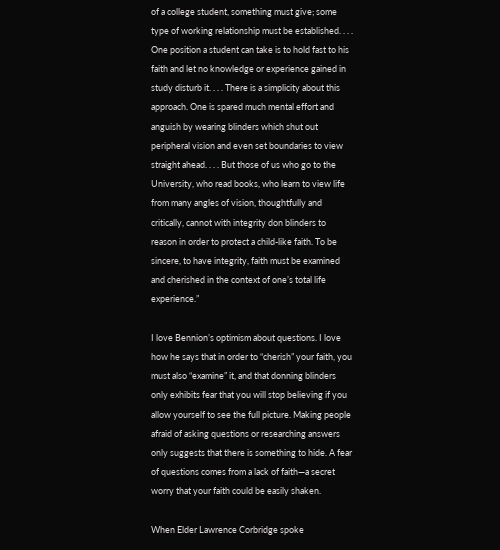of a college student, something must give; some type of working relationship must be established. . . . One position a student can take is to hold fast to his faith and let no knowledge or experience gained in study disturb it. . . . There is a simplicity about this approach. One is spared much mental effort and anguish by wearing blinders which shut out peripheral vision and even set boundaries to view straight ahead. . . . But those of us who go to the University, who read books, who learn to view life from many angles of vision, thoughtfully and critically, cannot with integrity don blinders to reason in order to protect a child-like faith. To be sincere, to have integrity, faith must be examined and cherished in the context of one’s total life experience.”

I love Bennion’s optimism about questions. I love how he says that in order to “cherish” your faith, you must also “examine” it, and that donning blinders only exhibits fear that you will stop believing if you allow yourself to see the full picture. Making people afraid of asking questions or researching answers only suggests that there is something to hide. A fear of questions comes from a lack of faith—a secret worry that your faith could be easily shaken.

When Elder Lawrence Corbridge spoke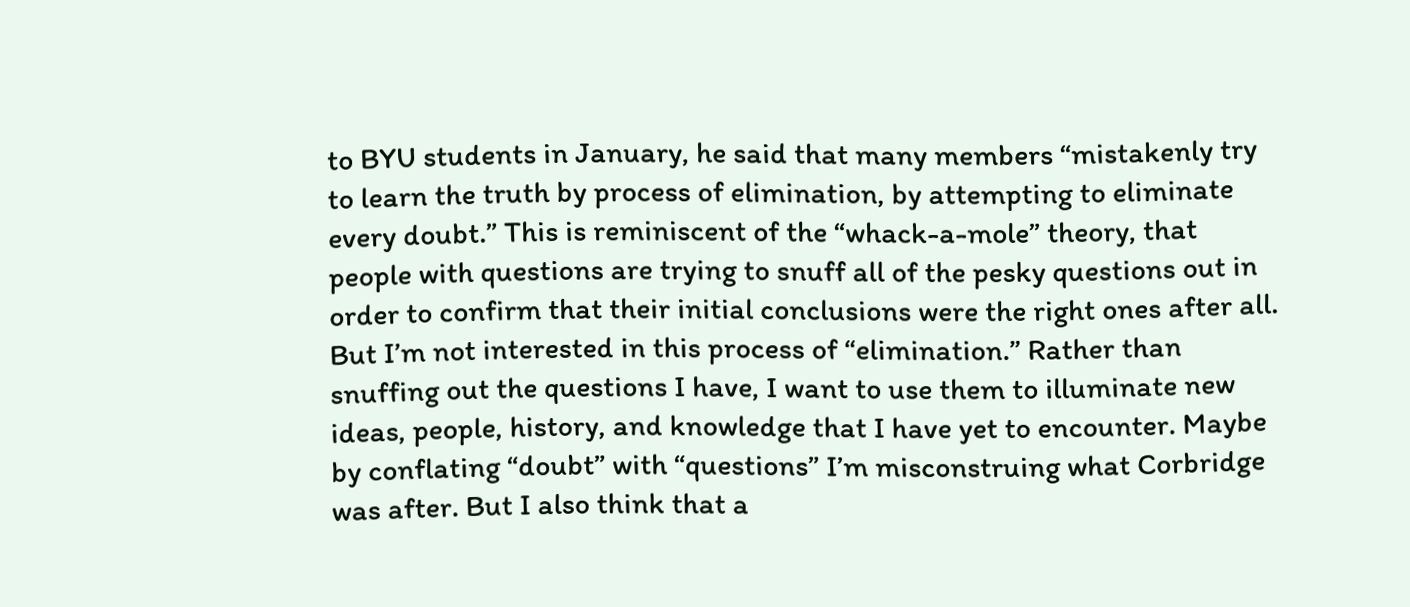to BYU students in January, he said that many members “mistakenly try to learn the truth by process of elimination, by attempting to eliminate every doubt.” This is reminiscent of the “whack-a-mole” theory, that people with questions are trying to snuff all of the pesky questions out in order to confirm that their initial conclusions were the right ones after all. But I’m not interested in this process of “elimination.” Rather than snuffing out the questions I have, I want to use them to illuminate new ideas, people, history, and knowledge that I have yet to encounter. Maybe by conflating “doubt” with “questions” I’m misconstruing what Corbridge was after. But I also think that a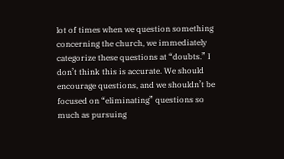lot of times when we question something concerning the church, we immediately categorize these questions at “doubts.” I don’t think this is accurate. We should encourage questions, and we shouldn’t be focused on “eliminating” questions so much as pursuing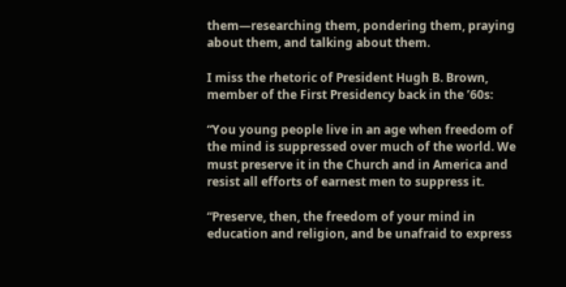them—researching them, pondering them, praying about them, and talking about them.

I miss the rhetoric of President Hugh B. Brown, member of the First Presidency back in the ’60s:

“You young people live in an age when freedom of the mind is suppressed over much of the world. We must preserve it in the Church and in America and resist all efforts of earnest men to suppress it.

“Preserve, then, the freedom of your mind in education and religion, and be unafraid to express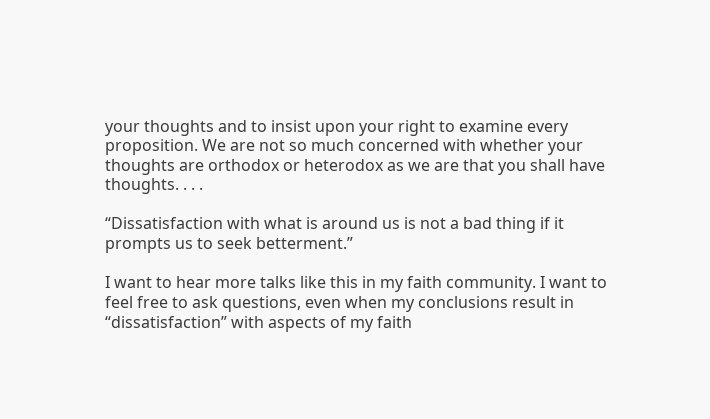your thoughts and to insist upon your right to examine every proposition. We are not so much concerned with whether your thoughts are orthodox or heterodox as we are that you shall have thoughts. . . .

“Dissatisfaction with what is around us is not a bad thing if it prompts us to seek betterment.”

I want to hear more talks like this in my faith community. I want to feel free to ask questions, even when my conclusions result in “dissatisfaction” with aspects of my faith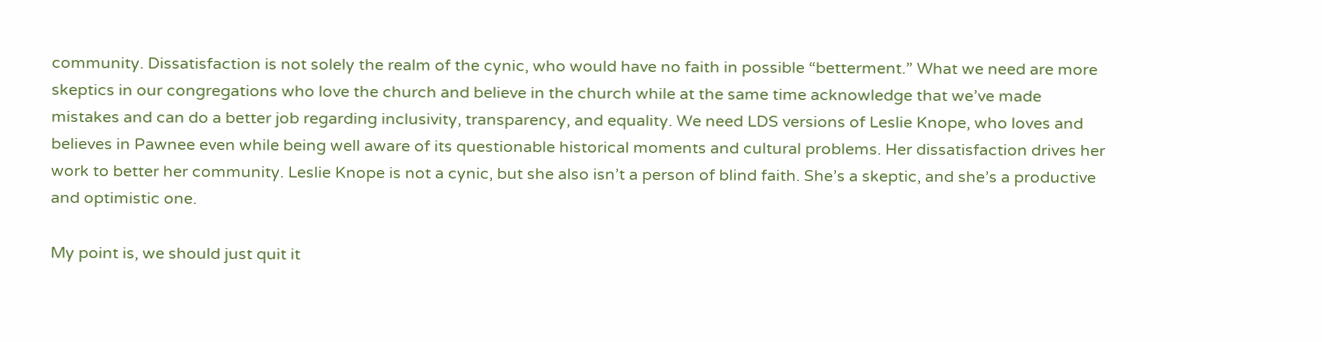community. Dissatisfaction is not solely the realm of the cynic, who would have no faith in possible “betterment.” What we need are more skeptics in our congregations who love the church and believe in the church while at the same time acknowledge that we’ve made mistakes and can do a better job regarding inclusivity, transparency, and equality. We need LDS versions of Leslie Knope, who loves and believes in Pawnee even while being well aware of its questionable historical moments and cultural problems. Her dissatisfaction drives her work to better her community. Leslie Knope is not a cynic, but she also isn’t a person of blind faith. She’s a skeptic, and she’s a productive and optimistic one.

My point is, we should just quit it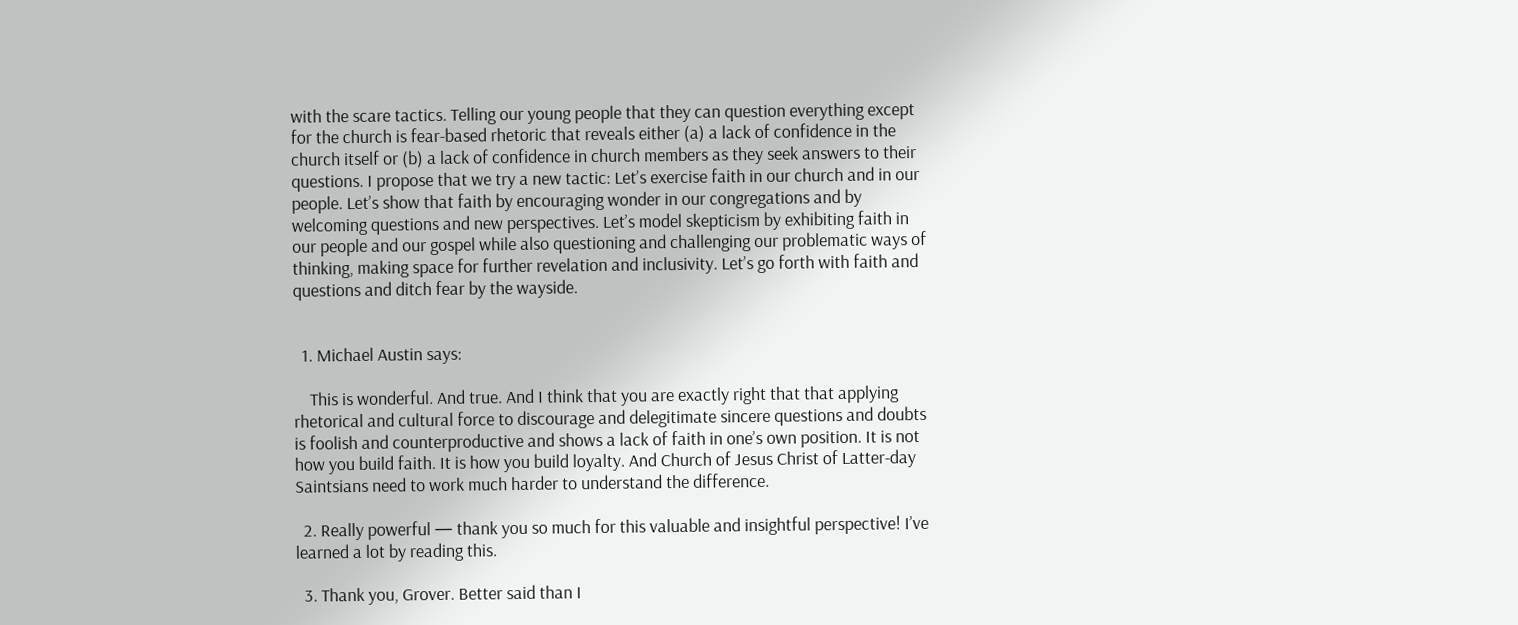with the scare tactics. Telling our young people that they can question everything except for the church is fear-based rhetoric that reveals either (a) a lack of confidence in the church itself or (b) a lack of confidence in church members as they seek answers to their questions. I propose that we try a new tactic: Let’s exercise faith in our church and in our people. Let’s show that faith by encouraging wonder in our congregations and by welcoming questions and new perspectives. Let’s model skepticism by exhibiting faith in our people and our gospel while also questioning and challenging our problematic ways of thinking, making space for further revelation and inclusivity. Let’s go forth with faith and questions and ditch fear by the wayside.


  1. Michael Austin says:

    This is wonderful. And true. And I think that you are exactly right that that applying rhetorical and cultural force to discourage and delegitimate sincere questions and doubts is foolish and counterproductive and shows a lack of faith in one’s own position. It is not how you build faith. It is how you build loyalty. And Church of Jesus Christ of Latter-day Saintsians need to work much harder to understand the difference.

  2. Really powerful — thank you so much for this valuable and insightful perspective! I’ve learned a lot by reading this.

  3. Thank you, Grover. Better said than I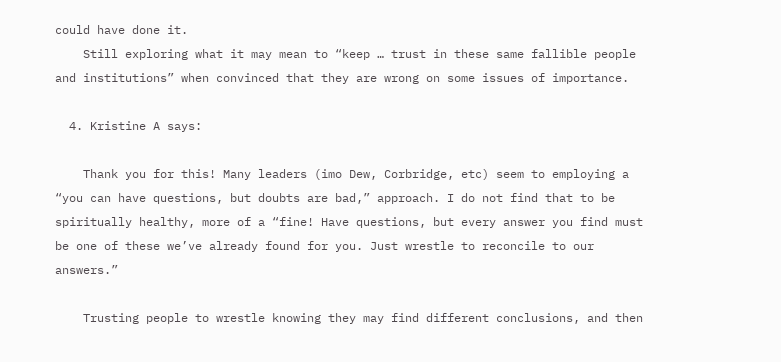could have done it.
    Still exploring what it may mean to “keep … trust in these same fallible people and institutions” when convinced that they are wrong on some issues of importance.

  4. Kristine A says:

    Thank you for this! Many leaders (imo Dew, Corbridge, etc) seem to employing a “you can have questions, but doubts are bad,” approach. I do not find that to be spiritually healthy, more of a “fine! Have questions, but every answer you find must be one of these we’ve already found for you. Just wrestle to reconcile to our answers.”

    Trusting people to wrestle knowing they may find different conclusions, and then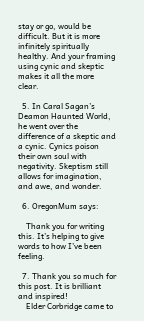stay or go, would be difficult. But it is more infinitely spiritually healthy. And your framing using cynic and skeptic makes it all the more clear.

  5. In Caral Sagan’s Deamon Haunted World, he went over the difference of a skeptic and a cynic. Cynics poison their own soul with negativity. Skeptism still allows for imagination, and awe, and wonder.

  6. OregonMum says:

    Thank you for writing this. It’s helping to give words to how I’ve been feeling.

  7. Thank you so much for this post. It is brilliant and inspired!
    Elder Corbridge came to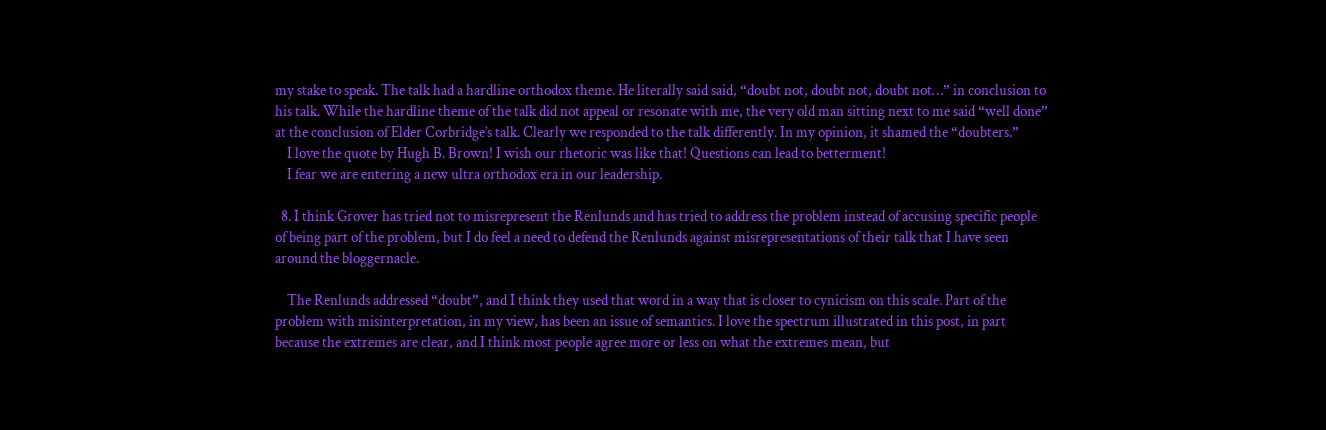my stake to speak. The talk had a hardline orthodox theme. He literally said said, “doubt not, doubt not, doubt not…” in conclusion to his talk. While the hardline theme of the talk did not appeal or resonate with me, the very old man sitting next to me said “well done” at the conclusion of Elder Corbridge’s talk. Clearly we responded to the talk differently. In my opinion, it shamed the “doubters.”
    I love the quote by Hugh B. Brown! I wish our rhetoric was like that! Questions can lead to betterment!
    I fear we are entering a new ultra orthodox era in our leadership.

  8. I think Grover has tried not to misrepresent the Renlunds and has tried to address the problem instead of accusing specific people of being part of the problem, but I do feel a need to defend the Renlunds against misrepresentations of their talk that I have seen around the bloggernacle.

    The Renlunds addressed “doubt”, and I think they used that word in a way that is closer to cynicism on this scale. Part of the problem with misinterpretation, in my view, has been an issue of semantics. I love the spectrum illustrated in this post, in part because the extremes are clear, and I think most people agree more or less on what the extremes mean, but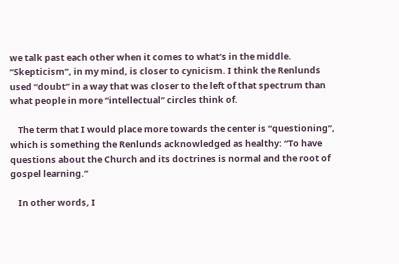we talk past each other when it comes to what’s in the middle. “Skepticism”, in my mind, is closer to cynicism. I think the Renlunds used “doubt” in a way that was closer to the left of that spectrum than what people in more “intellectual” circles think of.

    The term that I would place more towards the center is “questioning”, which is something the Renlunds acknowledged as healthy: “To have questions about the Church and its doctrines is normal and the root of gospel learning.”

    In other words, I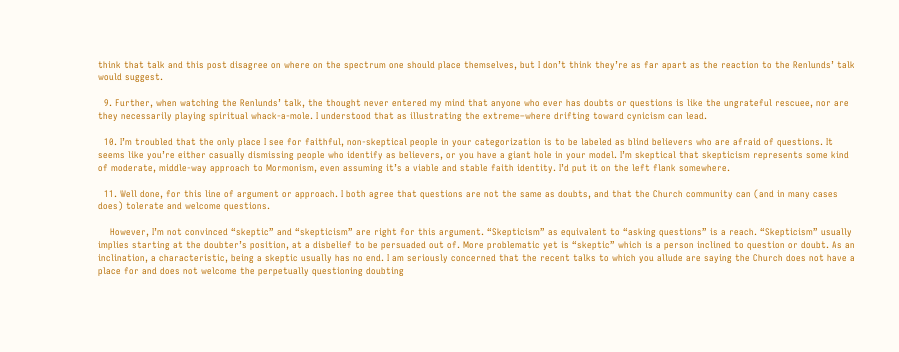think that talk and this post disagree on where on the spectrum one should place themselves, but I don’t think they’re as far apart as the reaction to the Renlunds’ talk would suggest.

  9. Further, when watching the Renlunds’ talk, the thought never entered my mind that anyone who ever has doubts or questions is like the ungrateful rescuee, nor are they necessarily playing spiritual whack-a-mole. I understood that as illustrating the extreme–where drifting toward cynicism can lead.

  10. I’m troubled that the only place I see for faithful, non-skeptical people in your categorization is to be labeled as blind believers who are afraid of questions. It seems like you’re either casually dismissing people who identify as believers, or you have a giant hole in your model. I’m skeptical that skepticism represents some kind of moderate, middle-way approach to Mormonism, even assuming it’s a viable and stable faith identity. I’d put it on the left flank somewhere.

  11. Well done, for this line of argument or approach. I both agree that questions are not the same as doubts, and that the Church community can (and in many cases does) tolerate and welcome questions.

    However, I’m not convinced “skeptic” and “skepticism” are right for this argument. “Skepticism” as equivalent to “asking questions” is a reach. “Skepticism” usually implies starting at the doubter’s position, at a disbelief to be persuaded out of. More problematic yet is “skeptic” which is a person inclined to question or doubt. As an inclination, a characteristic, being a skeptic usually has no end. I am seriously concerned that the recent talks to which you allude are saying the Church does not have a place for and does not welcome the perpetually questioning doubting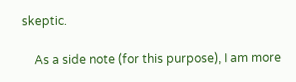skeptic.

    As a side note (for this purpose), I am more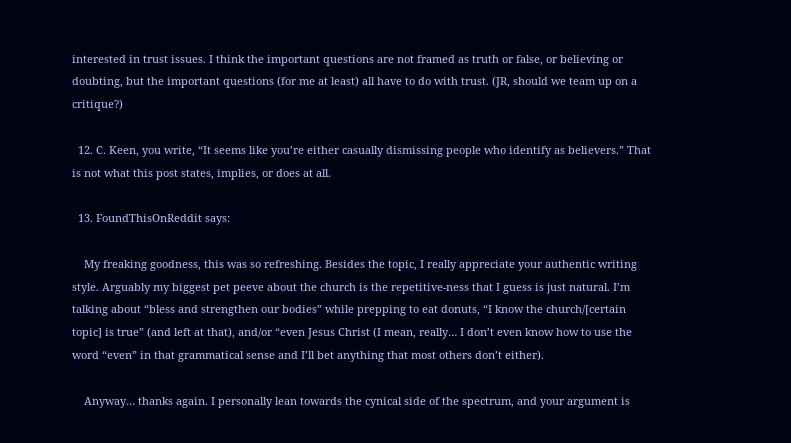interested in trust issues. I think the important questions are not framed as truth or false, or believing or doubting, but the important questions (for me at least) all have to do with trust. (JR, should we team up on a critique?)

  12. C. Keen, you write, “It seems like you’re either casually dismissing people who identify as believers.” That is not what this post states, implies, or does at all.

  13. FoundThisOnReddit says:

    My freaking goodness, this was so refreshing. Besides the topic, I really appreciate your authentic writing style. Arguably my biggest pet peeve about the church is the repetitive-ness that I guess is just natural. I’m talking about “bless and strengthen our bodies” while prepping to eat donuts, “I know the church/[certain topic] is true” (and left at that), and/or “even Jesus Christ (I mean, really… I don’t even know how to use the word “even” in that grammatical sense and I’ll bet anything that most others don’t either).

    Anyway… thanks again. I personally lean towards the cynical side of the spectrum, and your argument is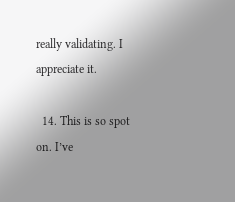really validating. I appreciate it.

  14. This is so spot on. I’ve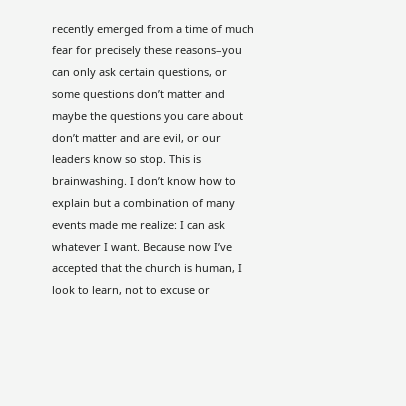recently emerged from a time of much fear for precisely these reasons–you can only ask certain questions, or some questions don’t matter and maybe the questions you care about don’t matter and are evil, or our leaders know so stop. This is brainwashing. I don’t know how to explain but a combination of many events made me realize: I can ask whatever I want. Because now I’ve accepted that the church is human, I look to learn, not to excuse or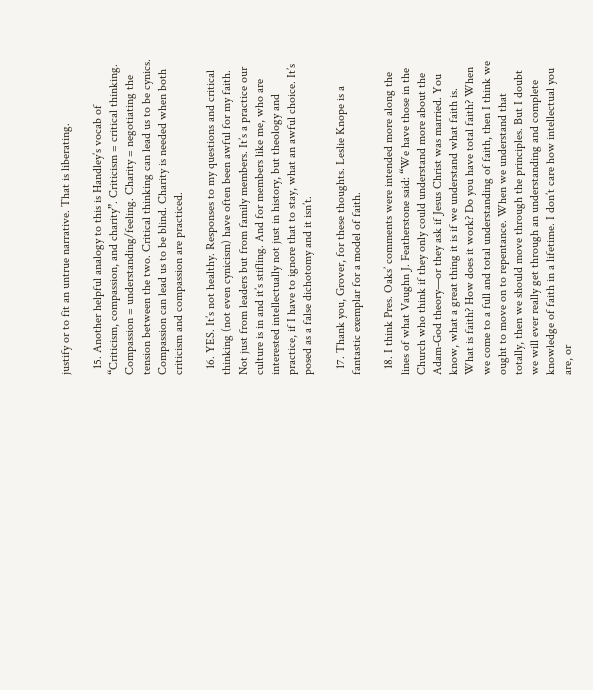justify or to fit an untrue narrative. That is liberating.

  15. Another helpful analogy to this is Handley’s vocab of “Criticism, compassion, and charity”. Criticism = critical thinking. Compassion = understanding/feeling. Charity = negotiating the tension between the two. Critical thinking can lead us to be cynics. Compassion can lead us to be blind. Charity is needed when both criticism and compassion are practiced.

  16. YES. It’s not healthy. Responses to my questions and critical thinking (not even cynicism) have often been awful for my faith. Not just from leaders but from family members. It’s a practice our culture is in and it’s stifling. And for members like me, who are interested intellectually not just in history, but theology and practice, if I have to ignore that to stay, what an awful choice. It’s posed as a false dichotomy and it isn’t.

  17. Thank you, Grover, for these thoughts. Leslie Knope is a fantastic exemplar for a model of faith.

  18. I think Pres. Oaks’ comments were intended more along the lines of what Vaughn J. Featherstone said: “We have those in the Church who think if they only could understand more about the Adam-God theory—or they ask if Jesus Christ was married. You know, what a great thing it is if we understand what faith is. What is faith? How does it work? Do you have total faith? When we come to a full and total understanding of faith, then I think we ought to move on to repentance. When we understand that totally, then we should move through the principles. But I doubt we will ever really get through an understanding and complete knowledge of faith in a lifetime. I don’t care how intellectual you are, or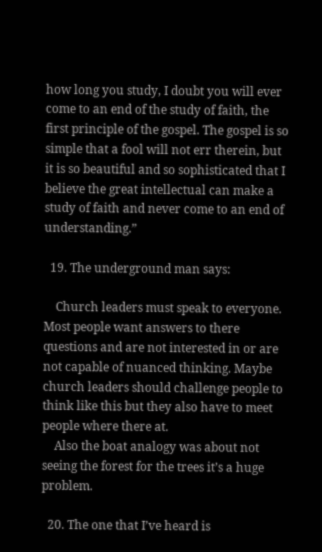how long you study, I doubt you will ever come to an end of the study of faith, the first principle of the gospel. The gospel is so simple that a fool will not err therein, but it is so beautiful and so sophisticated that I believe the great intellectual can make a study of faith and never come to an end of understanding.”

  19. The underground man says:

    Church leaders must speak to everyone. Most people want answers to there questions and are not interested in or are not capable of nuanced thinking. Maybe church leaders should challenge people to think like this but they also have to meet people where there at.
    Also the boat analogy was about not seeing the forest for the trees it’s a huge problem.

  20. The one that I’ve heard is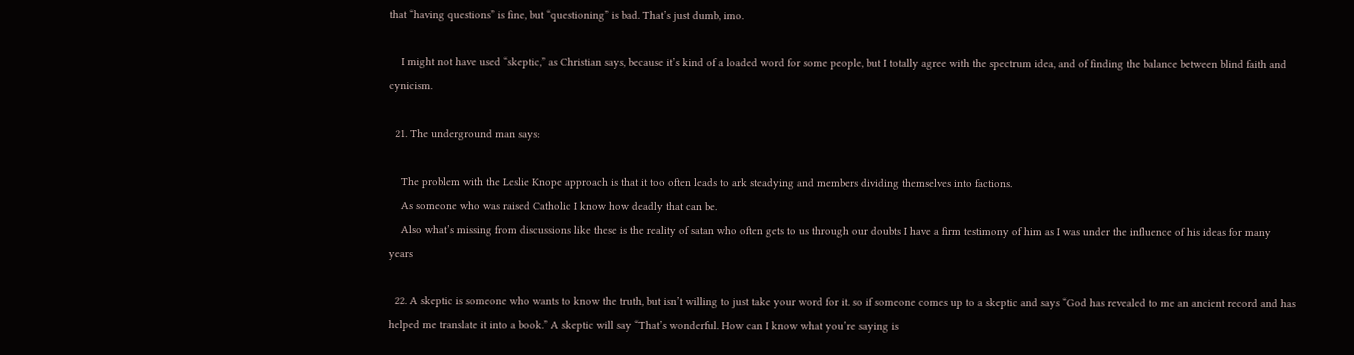that “having questions” is fine, but “questioning” is bad. That’s just dumb, imo.

    I might not have used “skeptic,” as Christian says, because it’s kind of a loaded word for some people, but I totally agree with the spectrum idea, and of finding the balance between blind faith and cynicism.

  21. The underground man says:

    The problem with the Leslie Knope approach is that it too often leads to ark steadying and members dividing themselves into factions.
    As someone who was raised Catholic I know how deadly that can be.
    Also what’s missing from discussions like these is the reality of satan who often gets to us through our doubts I have a firm testimony of him as I was under the influence of his ideas for many years

  22. A skeptic is someone who wants to know the truth, but isn’t willing to just take your word for it. so if someone comes up to a skeptic and says “God has revealed to me an ancient record and has helped me translate it into a book.” A skeptic will say “That’s wonderful. How can I know what you’re saying is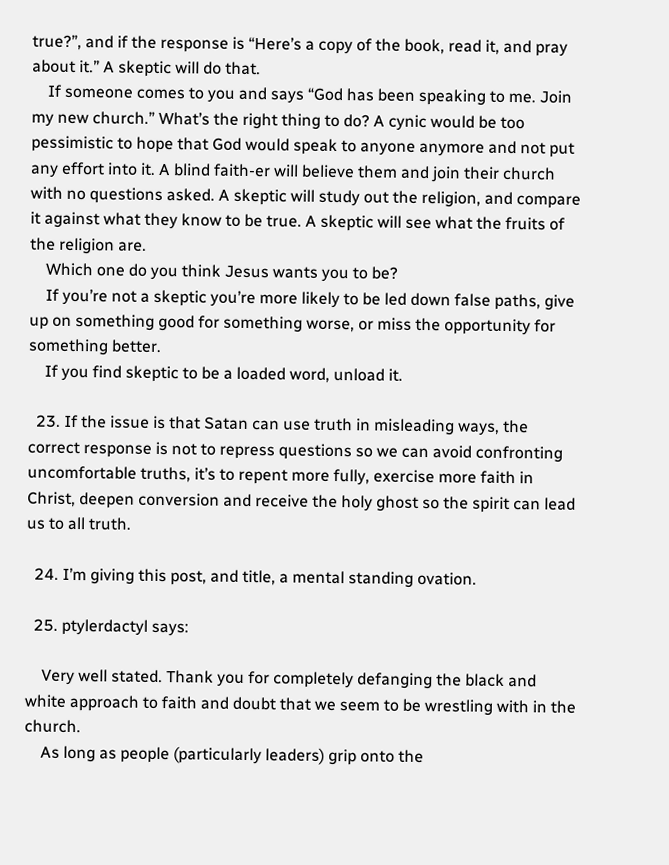true?”, and if the response is “Here’s a copy of the book, read it, and pray about it.” A skeptic will do that.
    If someone comes to you and says “God has been speaking to me. Join my new church.” What’s the right thing to do? A cynic would be too pessimistic to hope that God would speak to anyone anymore and not put any effort into it. A blind faith-er will believe them and join their church with no questions asked. A skeptic will study out the religion, and compare it against what they know to be true. A skeptic will see what the fruits of the religion are.
    Which one do you think Jesus wants you to be?
    If you’re not a skeptic you’re more likely to be led down false paths, give up on something good for something worse, or miss the opportunity for something better.
    If you find skeptic to be a loaded word, unload it.

  23. If the issue is that Satan can use truth in misleading ways, the correct response is not to repress questions so we can avoid confronting uncomfortable truths, it’s to repent more fully, exercise more faith in Christ, deepen conversion and receive the holy ghost so the spirit can lead us to all truth.

  24. I’m giving this post, and title, a mental standing ovation.

  25. ptylerdactyl says:

    Very well stated. Thank you for completely defanging the black and white approach to faith and doubt that we seem to be wrestling with in the church.
    As long as people (particularly leaders) grip onto the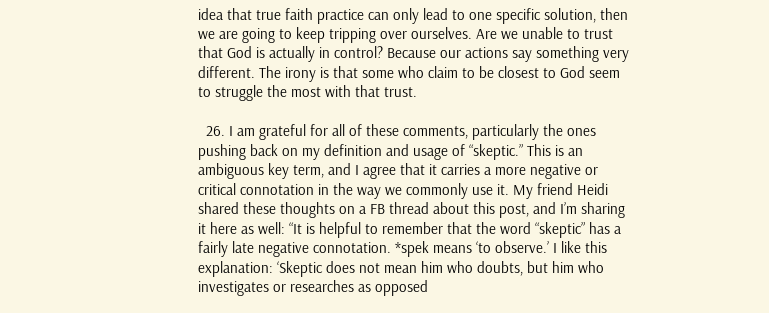idea that true faith practice can only lead to one specific solution, then we are going to keep tripping over ourselves. Are we unable to trust that God is actually in control? Because our actions say something very different. The irony is that some who claim to be closest to God seem to struggle the most with that trust.

  26. I am grateful for all of these comments, particularly the ones pushing back on my definition and usage of “skeptic.” This is an ambiguous key term, and I agree that it carries a more negative or critical connotation in the way we commonly use it. My friend Heidi shared these thoughts on a FB thread about this post, and I’m sharing it here as well: “It is helpful to remember that the word “skeptic” has a fairly late negative connotation. *spek means ‘to observe.’ I like this explanation: ‘Skeptic does not mean him who doubts, but him who investigates or researches as opposed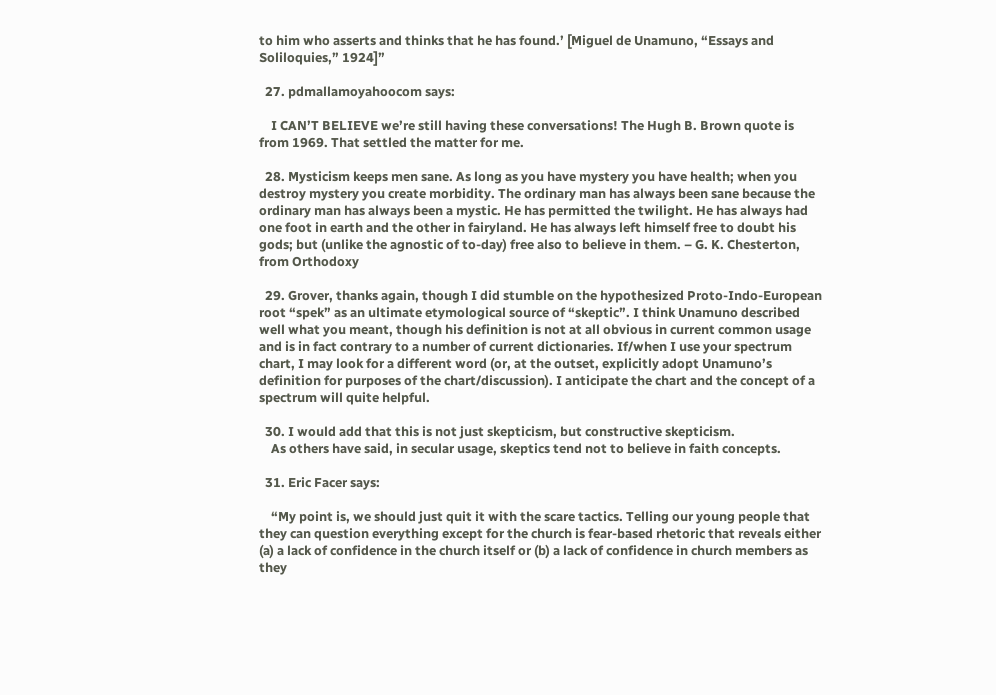to him who asserts and thinks that he has found.’ [Miguel de Unamuno, “Essays and Soliloquies,” 1924]”

  27. pdmallamoyahoocom says:

    I CAN’T BELIEVE we’re still having these conversations! The Hugh B. Brown quote is from 1969. That settled the matter for me.

  28. Mysticism keeps men sane. As long as you have mystery you have health; when you destroy mystery you create morbidity. The ordinary man has always been sane because the ordinary man has always been a mystic. He has permitted the twilight. He has always had one foot in earth and the other in fairyland. He has always left himself free to doubt his gods; but (unlike the agnostic of to-day) free also to believe in them. – G. K. Chesterton, from Orthodoxy

  29. Grover, thanks again, though I did stumble on the hypothesized Proto-Indo-European root “spek” as an ultimate etymological source of “skeptic”. I think Unamuno described well what you meant, though his definition is not at all obvious in current common usage and is in fact contrary to a number of current dictionaries. If/when I use your spectrum chart, I may look for a different word (or, at the outset, explicitly adopt Unamuno’s definition for purposes of the chart/discussion). I anticipate the chart and the concept of a spectrum will quite helpful.

  30. I would add that this is not just skepticism, but constructive skepticism.
    As others have said, in secular usage, skeptics tend not to believe in faith concepts.

  31. Eric Facer says:

    “My point is, we should just quit it with the scare tactics. Telling our young people that they can question everything except for the church is fear-based rhetoric that reveals either (a) a lack of confidence in the church itself or (b) a lack of confidence in church members as they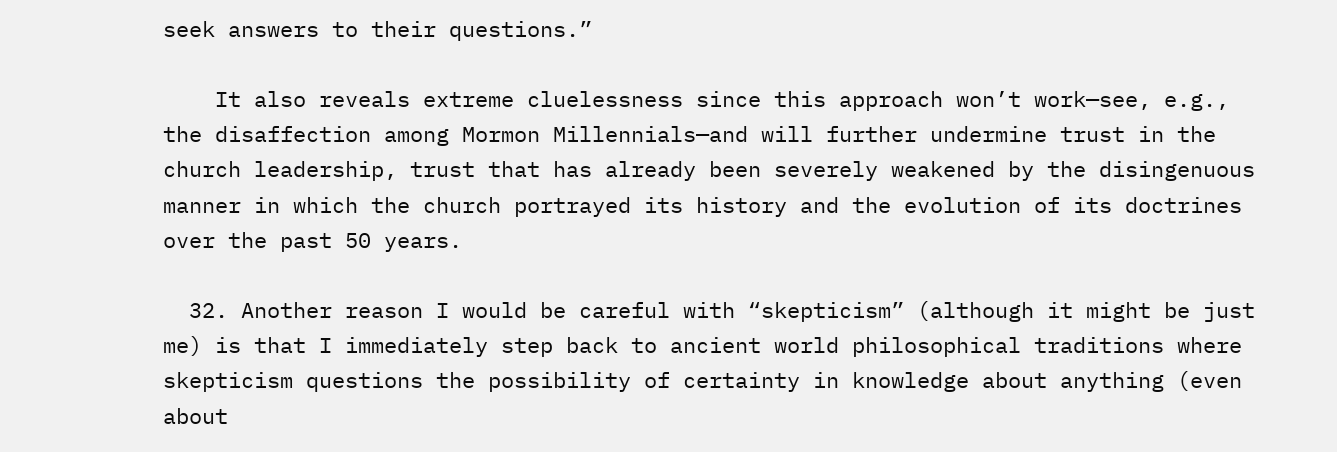seek answers to their questions.”

    It also reveals extreme cluelessness since this approach won’t work—see, e.g., the disaffection among Mormon Millennials—and will further undermine trust in the church leadership, trust that has already been severely weakened by the disingenuous manner in which the church portrayed its history and the evolution of its doctrines over the past 50 years.

  32. Another reason I would be careful with “skepticism” (although it might be just me) is that I immediately step back to ancient world philosophical traditions where skepticism questions the possibility of certainty in knowledge about anything (even about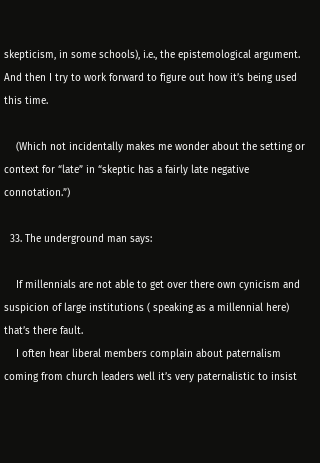skepticism, in some schools), i.e., the epistemological argument. And then I try to work forward to figure out how it’s being used this time.

    (Which not incidentally makes me wonder about the setting or context for “late” in “skeptic has a fairly late negative connotation.”)

  33. The underground man says:

    If millennials are not able to get over there own cynicism and suspicion of large institutions ( speaking as a millennial here) that’s there fault.
    I often hear liberal members complain about paternalism coming from church leaders well it’s very paternalistic to insist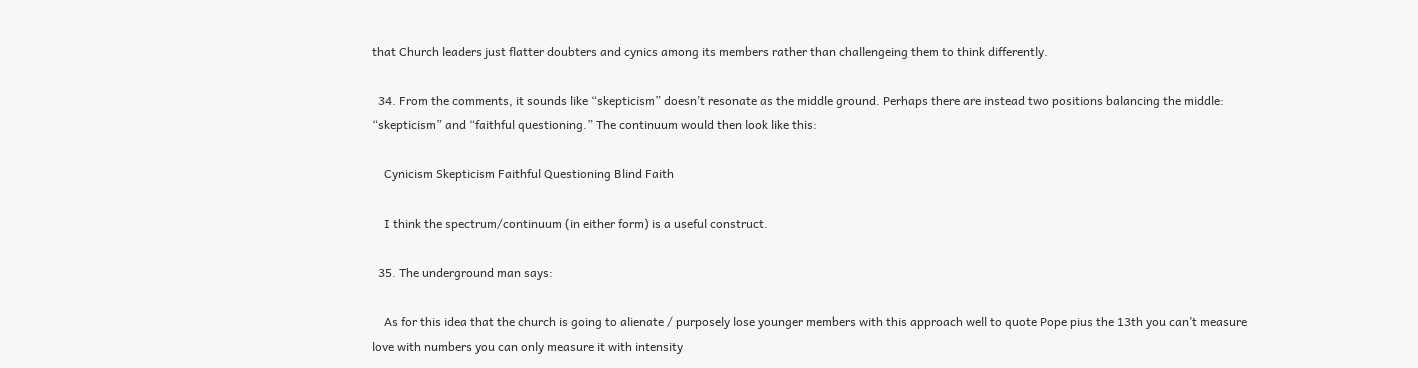that Church leaders just flatter doubters and cynics among its members rather than challengeing them to think differently.

  34. From the comments, it sounds like “skepticism” doesn’t resonate as the middle ground. Perhaps there are instead two positions balancing the middle: “skepticism” and “faithful questioning.” The continuum would then look like this:

    Cynicism Skepticism Faithful Questioning Blind Faith

    I think the spectrum/continuum (in either form) is a useful construct.

  35. The underground man says:

    As for this idea that the church is going to alienate / purposely lose younger members with this approach well to quote Pope pius the 13th you can’t measure love with numbers you can only measure it with intensity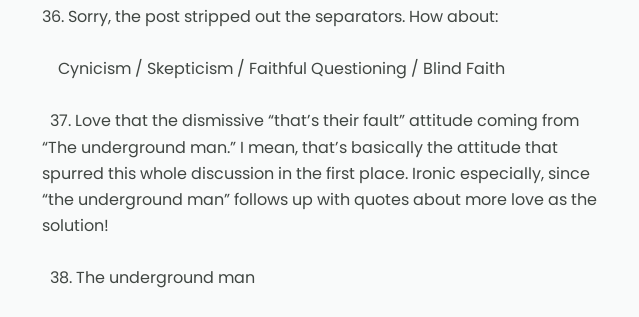36. Sorry, the post stripped out the separators. How about:

    Cynicism / Skepticism / Faithful Questioning / Blind Faith

  37. Love that the dismissive “that’s their fault” attitude coming from “The underground man.” I mean, that’s basically the attitude that spurred this whole discussion in the first place. Ironic especially, since “the underground man” follows up with quotes about more love as the solution!

  38. The underground man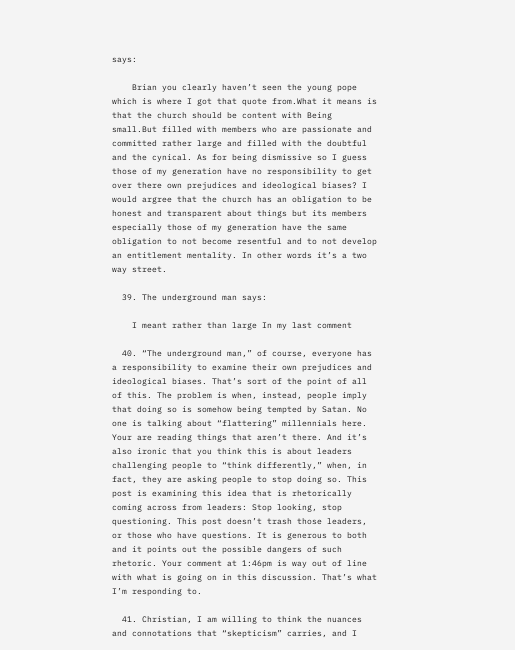says:

    Brian you clearly haven’t seen the young pope which is where I got that quote from.What it means is that the church should be content with Being small.But filled with members who are passionate and committed rather large and filled with the doubtful and the cynical. As for being dismissive so I guess those of my generation have no responsibility to get over there own prejudices and ideological biases? I would argree that the church has an obligation to be honest and transparent about things but its members especially those of my generation have the same obligation to not become resentful and to not develop an entitlement mentality. In other words it’s a two way street.

  39. The underground man says:

    I meant rather than large In my last comment

  40. “The underground man,” of course, everyone has a responsibility to examine their own prejudices and ideological biases. That’s sort of the point of all of this. The problem is when, instead, people imply that doing so is somehow being tempted by Satan. No one is talking about “flattering” millennials here. Your are reading things that aren’t there. And it’s also ironic that you think this is about leaders challenging people to “think differently,” when, in fact, they are asking people to stop doing so. This post is examining this idea that is rhetorically coming across from leaders: Stop looking, stop questioning. This post doesn’t trash those leaders, or those who have questions. It is generous to both and it points out the possible dangers of such rhetoric. Your comment at 1:46pm is way out of line with what is going on in this discussion. That’s what I’m responding to.

  41. Christian, I am willing to think the nuances and connotations that “skepticism” carries, and I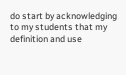do start by acknowledging to my students that my definition and use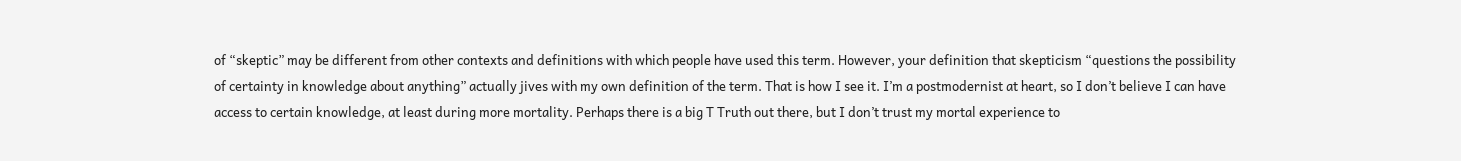of “skeptic” may be different from other contexts and definitions with which people have used this term. However, your definition that skepticism “questions the possibility of certainty in knowledge about anything” actually jives with my own definition of the term. That is how I see it. I’m a postmodernist at heart, so I don’t believe I can have access to certain knowledge, at least during more mortality. Perhaps there is a big T Truth out there, but I don’t trust my mortal experience to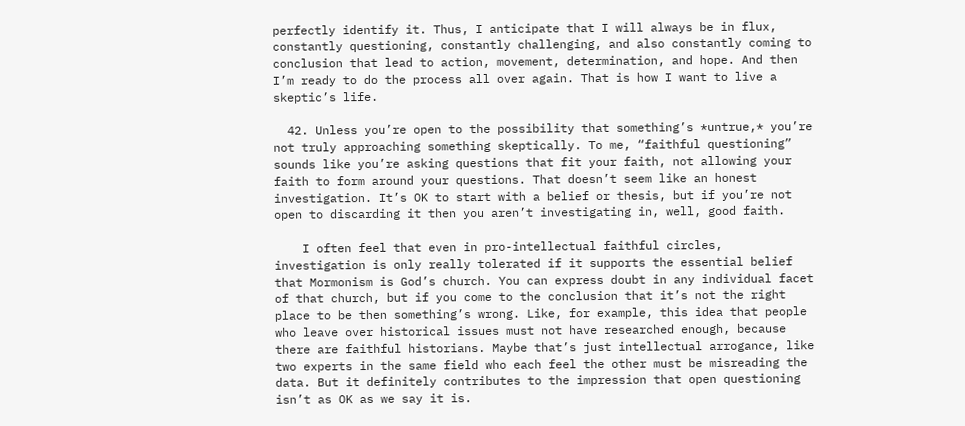perfectly identify it. Thus, I anticipate that I will always be in flux, constantly questioning, constantly challenging, and also constantly coming to conclusion that lead to action, movement, determination, and hope. And then I’m ready to do the process all over again. That is how I want to live a skeptic’s life.

  42. Unless you’re open to the possibility that something’s *untrue,* you’re not truly approaching something skeptically. To me, “faithful questioning” sounds like you’re asking questions that fit your faith, not allowing your faith to form around your questions. That doesn’t seem like an honest investigation. It’s OK to start with a belief or thesis, but if you’re not open to discarding it then you aren’t investigating in, well, good faith.

    I often feel that even in pro-intellectual faithful circles, investigation is only really tolerated if it supports the essential belief that Mormonism is God’s church. You can express doubt in any individual facet of that church, but if you come to the conclusion that it’s not the right place to be then something’s wrong. Like, for example, this idea that people who leave over historical issues must not have researched enough, because there are faithful historians. Maybe that’s just intellectual arrogance, like two experts in the same field who each feel the other must be misreading the data. But it definitely contributes to the impression that open questioning isn’t as OK as we say it is.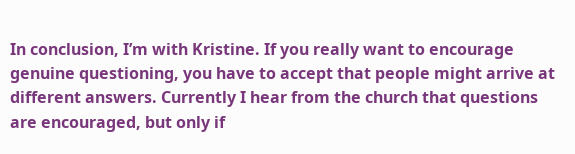In conclusion, I’m with Kristine. If you really want to encourage genuine questioning, you have to accept that people might arrive at different answers. Currently I hear from the church that questions are encouraged, but only if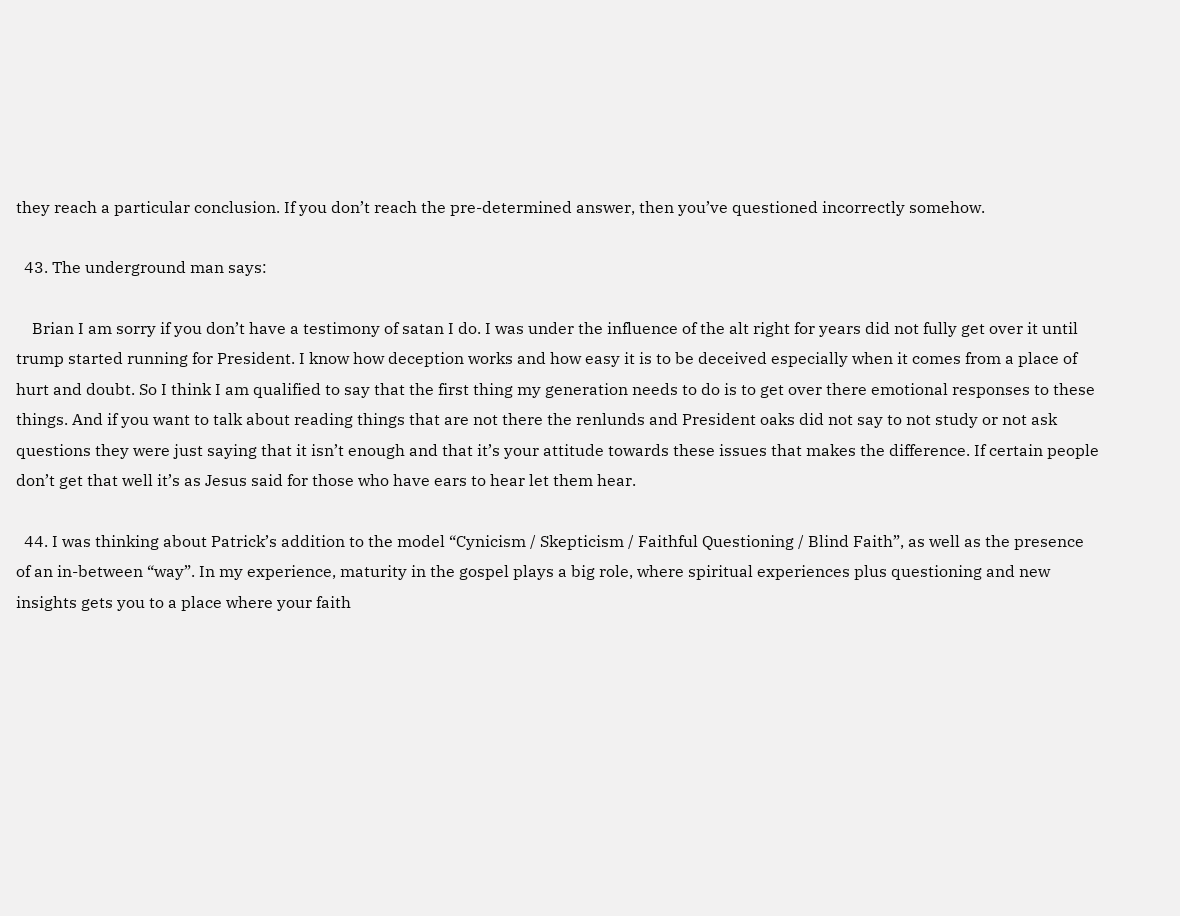they reach a particular conclusion. If you don’t reach the pre-determined answer, then you’ve questioned incorrectly somehow.

  43. The underground man says:

    Brian I am sorry if you don’t have a testimony of satan I do. I was under the influence of the alt right for years did not fully get over it until trump started running for President. I know how deception works and how easy it is to be deceived especially when it comes from a place of hurt and doubt. So I think I am qualified to say that the first thing my generation needs to do is to get over there emotional responses to these things. And if you want to talk about reading things that are not there the renlunds and President oaks did not say to not study or not ask questions they were just saying that it isn’t enough and that it’s your attitude towards these issues that makes the difference. If certain people don’t get that well it’s as Jesus said for those who have ears to hear let them hear.

  44. I was thinking about Patrick’s addition to the model “Cynicism / Skepticism / Faithful Questioning / Blind Faith”, as well as the presence of an in-between “way”. In my experience, maturity in the gospel plays a big role, where spiritual experiences plus questioning and new insights gets you to a place where your faith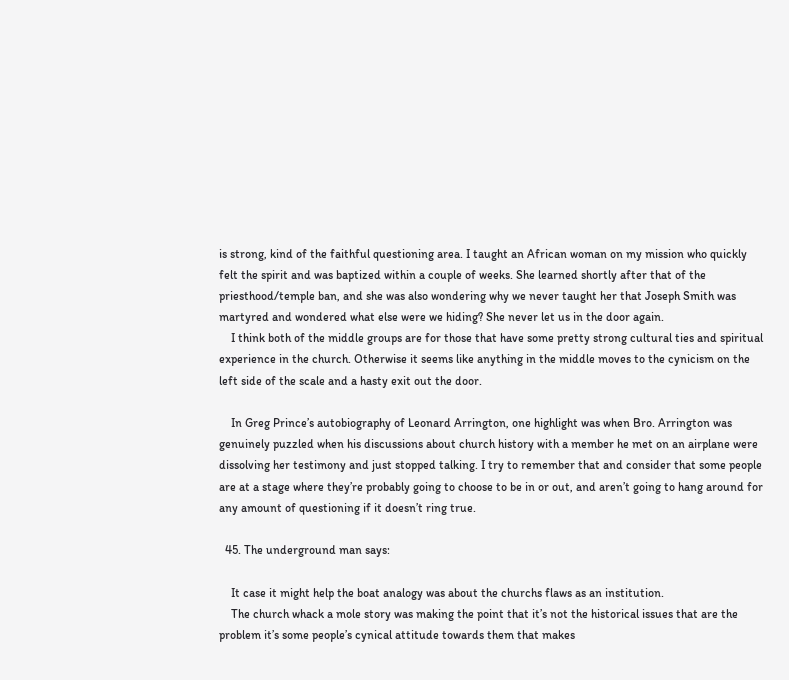is strong, kind of the faithful questioning area. I taught an African woman on my mission who quickly felt the spirit and was baptized within a couple of weeks. She learned shortly after that of the priesthood/temple ban, and she was also wondering why we never taught her that Joseph Smith was martyred and wondered what else were we hiding? She never let us in the door again.
    I think both of the middle groups are for those that have some pretty strong cultural ties and spiritual experience in the church. Otherwise it seems like anything in the middle moves to the cynicism on the left side of the scale and a hasty exit out the door.

    In Greg Prince’s autobiography of Leonard Arrington, one highlight was when Bro. Arrington was genuinely puzzled when his discussions about church history with a member he met on an airplane were dissolving her testimony and just stopped talking. I try to remember that and consider that some people are at a stage where they’re probably going to choose to be in or out, and aren’t going to hang around for any amount of questioning if it doesn’t ring true.

  45. The underground man says:

    It case it might help the boat analogy was about the churchs flaws as an institution.
    The church whack a mole story was making the point that it’s not the historical issues that are the problem it’s some people’s cynical attitude towards them that makes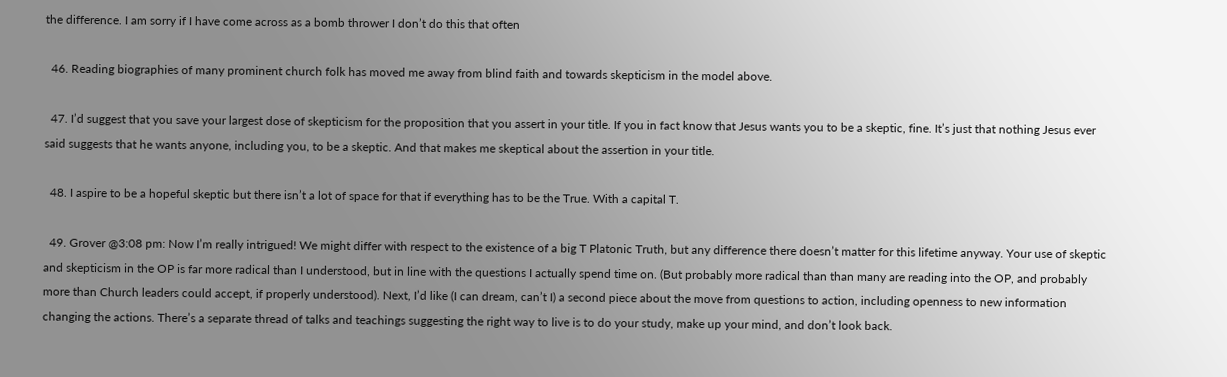the difference. I am sorry if I have come across as a bomb thrower I don’t do this that often

  46. Reading biographies of many prominent church folk has moved me away from blind faith and towards skepticism in the model above.

  47. I’d suggest that you save your largest dose of skepticism for the proposition that you assert in your title. If you in fact know that Jesus wants you to be a skeptic, fine. It’s just that nothing Jesus ever said suggests that he wants anyone, including you, to be a skeptic. And that makes me skeptical about the assertion in your title.

  48. I aspire to be a hopeful skeptic but there isn’t a lot of space for that if everything has to be the True. With a capital T.

  49. Grover @3:08 pm: Now I’m really intrigued! We might differ with respect to the existence of a big T Platonic Truth, but any difference there doesn’t matter for this lifetime anyway. Your use of skeptic and skepticism in the OP is far more radical than I understood, but in line with the questions I actually spend time on. (But probably more radical than than many are reading into the OP, and probably more than Church leaders could accept, if properly understood). Next, I’d like (I can dream, can’t I) a second piece about the move from questions to action, including openness to new information changing the actions. There’s a separate thread of talks and teachings suggesting the right way to live is to do your study, make up your mind, and don’t look back.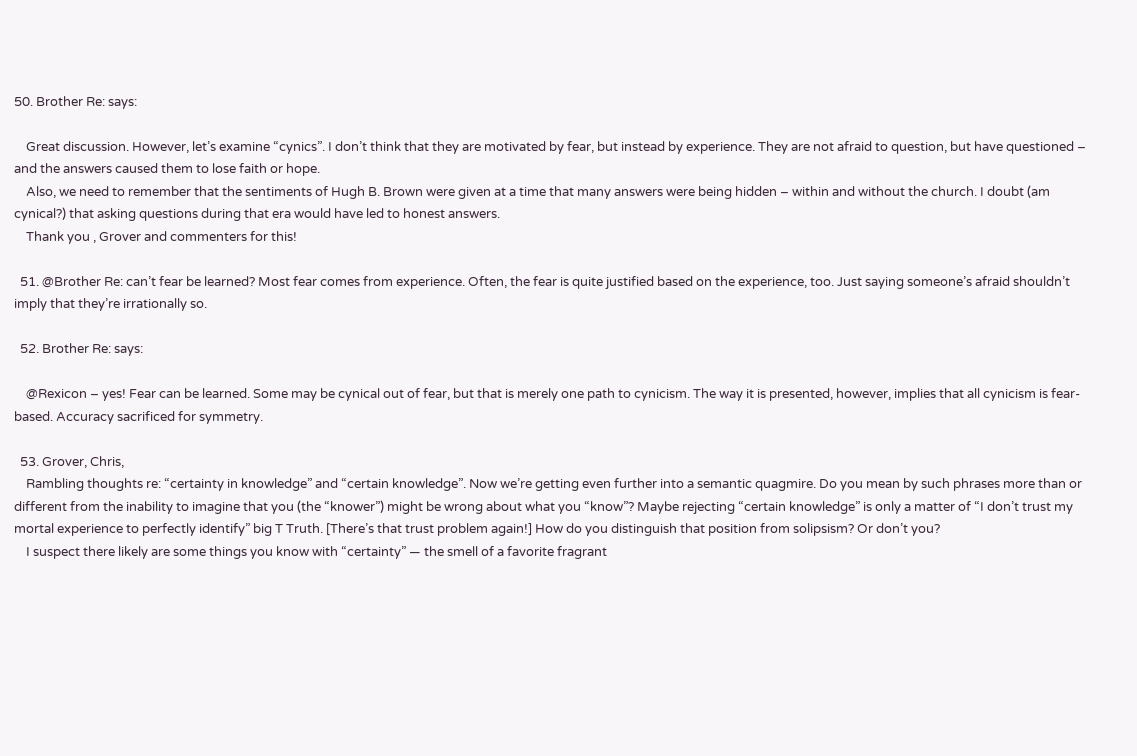50. Brother Re: says:

    Great discussion. However, let’s examine “cynics”. I don’t think that they are motivated by fear, but instead by experience. They are not afraid to question, but have questioned – and the answers caused them to lose faith or hope.
    Also, we need to remember that the sentiments of Hugh B. Brown were given at a time that many answers were being hidden – within and without the church. I doubt (am cynical?) that asking questions during that era would have led to honest answers.
    Thank you , Grover and commenters for this!

  51. @Brother Re: can’t fear be learned? Most fear comes from experience. Often, the fear is quite justified based on the experience, too. Just saying someone’s afraid shouldn’t imply that they’re irrationally so.

  52. Brother Re: says:

    @Rexicon – yes! Fear can be learned. Some may be cynical out of fear, but that is merely one path to cynicism. The way it is presented, however, implies that all cynicism is fear-based. Accuracy sacrificed for symmetry.

  53. Grover, Chris,
    Rambling thoughts re: “certainty in knowledge” and “certain knowledge”. Now we’re getting even further into a semantic quagmire. Do you mean by such phrases more than or different from the inability to imagine that you (the “knower”) might be wrong about what you “know”? Maybe rejecting “certain knowledge” is only a matter of “I don’t trust my mortal experience to perfectly identify” big T Truth. [There’s that trust problem again!] How do you distinguish that position from solipsism? Or don’t you?
    I suspect there likely are some things you know with “certainty” — the smell of a favorite fragrant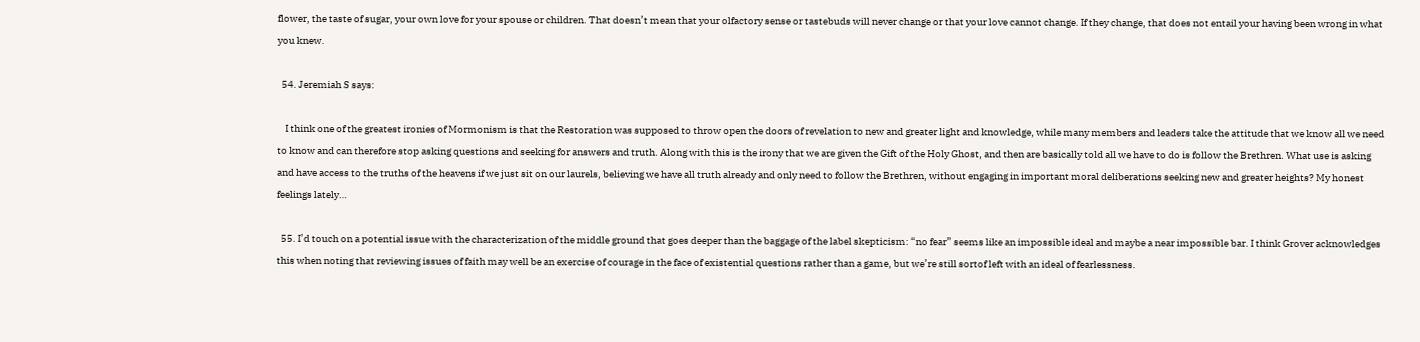flower, the taste of sugar, your own love for your spouse or children. That doesn’t mean that your olfactory sense or tastebuds will never change or that your love cannot change. If they change, that does not entail your having been wrong in what you knew.

  54. Jeremiah S says:

    I think one of the greatest ironies of Mormonism is that the Restoration was supposed to throw open the doors of revelation to new and greater light and knowledge, while many members and leaders take the attitude that we know all we need to know and can therefore stop asking questions and seeking for answers and truth. Along with this is the irony that we are given the Gift of the Holy Ghost, and then are basically told all we have to do is follow the Brethren. What use is asking and have access to the truths of the heavens if we just sit on our laurels, believing we have all truth already and only need to follow the Brethren, without engaging in important moral deliberations seeking new and greater heights? My honest feelings lately…

  55. I’d touch on a potential issue with the characterization of the middle ground that goes deeper than the baggage of the label skepticism: “no fear” seems like an impossible ideal and maybe a near impossible bar. I think Grover acknowledges this when noting that reviewing issues of faith may well be an exercise of courage in the face of existential questions rather than a game, but we’re still sortof left with an ideal of fearlessness.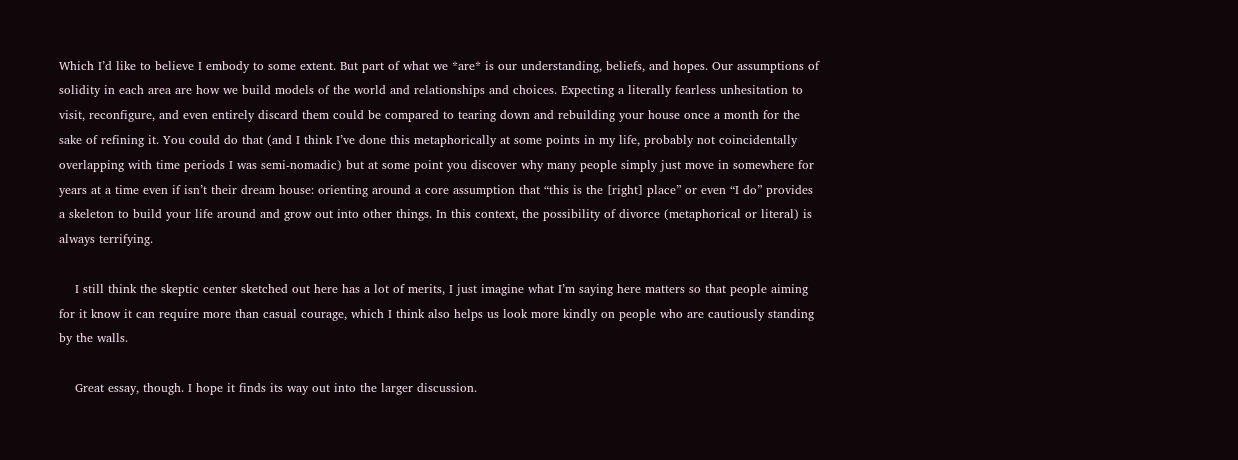Which I’d like to believe I embody to some extent. But part of what we *are* is our understanding, beliefs, and hopes. Our assumptions of solidity in each area are how we build models of the world and relationships and choices. Expecting a literally fearless unhesitation to visit, reconfigure, and even entirely discard them could be compared to tearing down and rebuilding your house once a month for the sake of refining it. You could do that (and I think I’ve done this metaphorically at some points in my life, probably not coincidentally overlapping with time periods I was semi-nomadic) but at some point you discover why many people simply just move in somewhere for years at a time even if isn’t their dream house: orienting around a core assumption that “this is the [right] place” or even “I do” provides a skeleton to build your life around and grow out into other things. In this context, the possibility of divorce (metaphorical or literal) is always terrifying.

    I still think the skeptic center sketched out here has a lot of merits, I just imagine what I’m saying here matters so that people aiming for it know it can require more than casual courage, which I think also helps us look more kindly on people who are cautiously standing by the walls.

    Great essay, though. I hope it finds its way out into the larger discussion.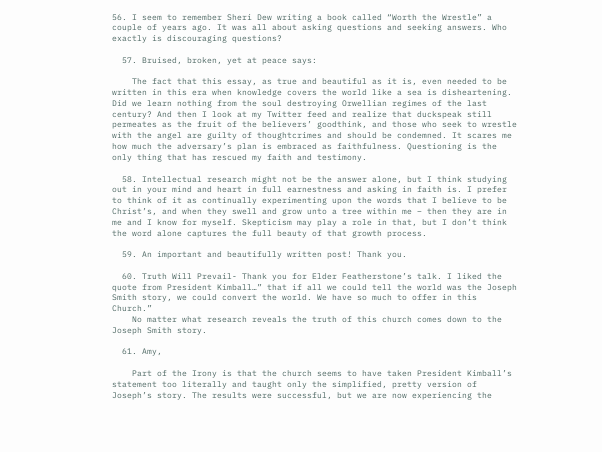56. I seem to remember Sheri Dew writing a book called “Worth the Wrestle” a couple of years ago. It was all about asking questions and seeking answers. Who exactly is discouraging questions?

  57. Bruised, broken, yet at peace says:

    The fact that this essay, as true and beautiful as it is, even needed to be written in this era when knowledge covers the world like a sea is disheartening. Did we learn nothing from the soul destroying Orwellian regimes of the last century? And then I look at my Twitter feed and realize that duckspeak still permeates as the fruit of the believers’ goodthink, and those who seek to wrestle with the angel are guilty of thoughtcrimes and should be condemned. It scares me how much the adversary’s plan is embraced as faithfulness. Questioning is the only thing that has rescued my faith and testimony.

  58. Intellectual research might not be the answer alone, but I think studying out in your mind and heart in full earnestness and asking in faith is. I prefer to think of it as continually experimenting upon the words that I believe to be Christ’s, and when they swell and grow unto a tree within me – then they are in me and I know for myself. Skepticism may play a role in that, but I don’t think the word alone captures the full beauty of that growth process.

  59. An important and beautifully written post! Thank you.

  60. Truth Will Prevail- Thank you for Elder Featherstone’s talk. I liked the quote from President Kimball…” that if all we could tell the world was the Joseph Smith story, we could convert the world. We have so much to offer in this Church.”
    No matter what research reveals the truth of this church comes down to the Joseph Smith story.

  61. Amy,

    Part of the Irony is that the church seems to have taken President Kimball’s statement too literally and taught only the simplified, pretty version of Joseph’s story. The results were successful, but we are now experiencing the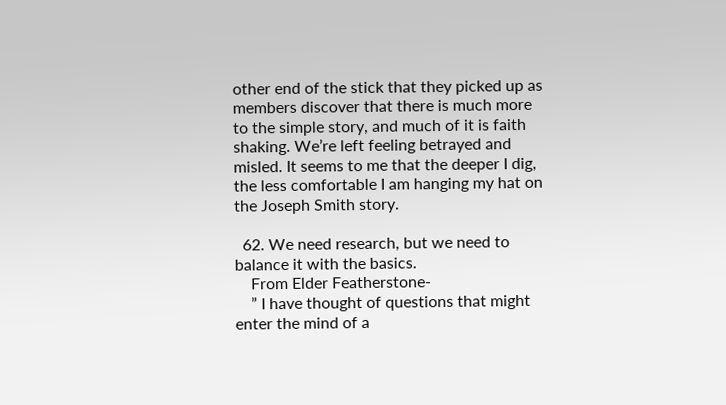other end of the stick that they picked up as members discover that there is much more to the simple story, and much of it is faith shaking. We’re left feeling betrayed and misled. It seems to me that the deeper I dig, the less comfortable I am hanging my hat on the Joseph Smith story.

  62. We need research, but we need to balance it with the basics.
    From Elder Featherstone-
    ” I have thought of questions that might enter the mind of a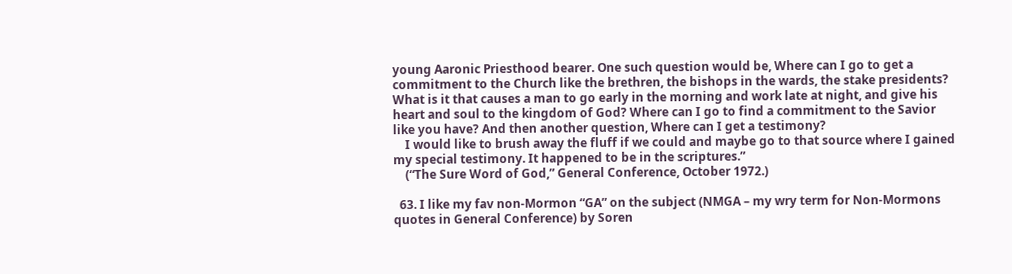young Aaronic Priesthood bearer. One such question would be, Where can I go to get a commitment to the Church like the brethren, the bishops in the wards, the stake presidents? What is it that causes a man to go early in the morning and work late at night, and give his heart and soul to the kingdom of God? Where can I go to find a commitment to the Savior like you have? And then another question, Where can I get a testimony?
    I would like to brush away the fluff if we could and maybe go to that source where I gained my special testimony. It happened to be in the scriptures.”
    (“The Sure Word of God,” General Conference, October 1972.)

  63. I like my fav non-Mormon “GA” on the subject (NMGA – my wry term for Non-Mormons quotes in General Conference) by Soren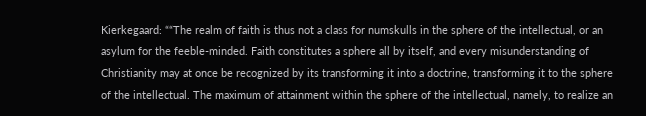Kierkegaard: ““The realm of faith is thus not a class for numskulls in the sphere of the intellectual, or an asylum for the feeble-minded. Faith constitutes a sphere all by itself, and every misunderstanding of Christianity may at once be recognized by its transforming it into a doctrine, transforming it to the sphere of the intellectual. The maximum of attainment within the sphere of the intellectual, namely, to realize an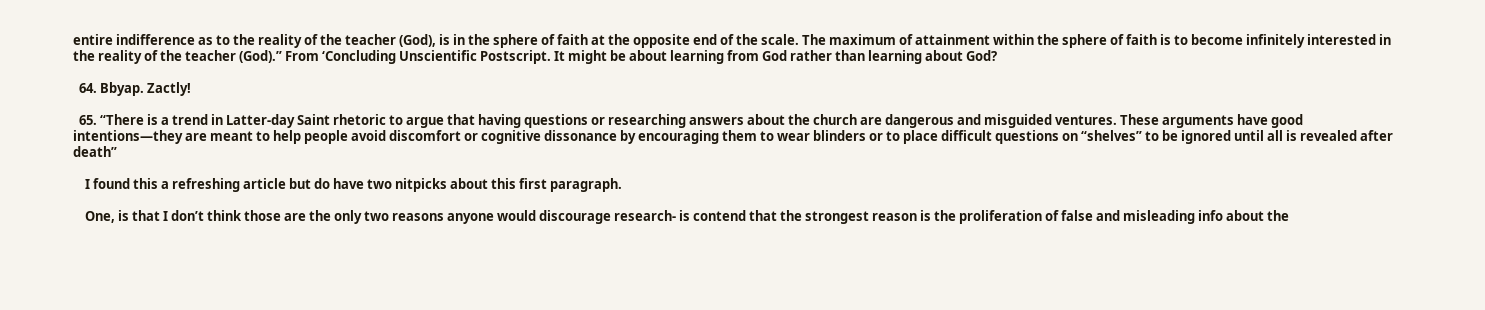entire indifference as to the reality of the teacher (God), is in the sphere of faith at the opposite end of the scale. The maximum of attainment within the sphere of faith is to become infinitely interested in the reality of the teacher (God).” From ‘Concluding Unscientific Postscript. It might be about learning from God rather than learning about God?

  64. Bbyap. Zactly!

  65. “There is a trend in Latter-day Saint rhetoric to argue that having questions or researching answers about the church are dangerous and misguided ventures. These arguments have good intentions—they are meant to help people avoid discomfort or cognitive dissonance by encouraging them to wear blinders or to place difficult questions on “shelves” to be ignored until all is revealed after death”

    I found this a refreshing article but do have two nitpicks about this first paragraph.

    One, is that I don’t think those are the only two reasons anyone would discourage research- is contend that the strongest reason is the proliferation of false and misleading info about the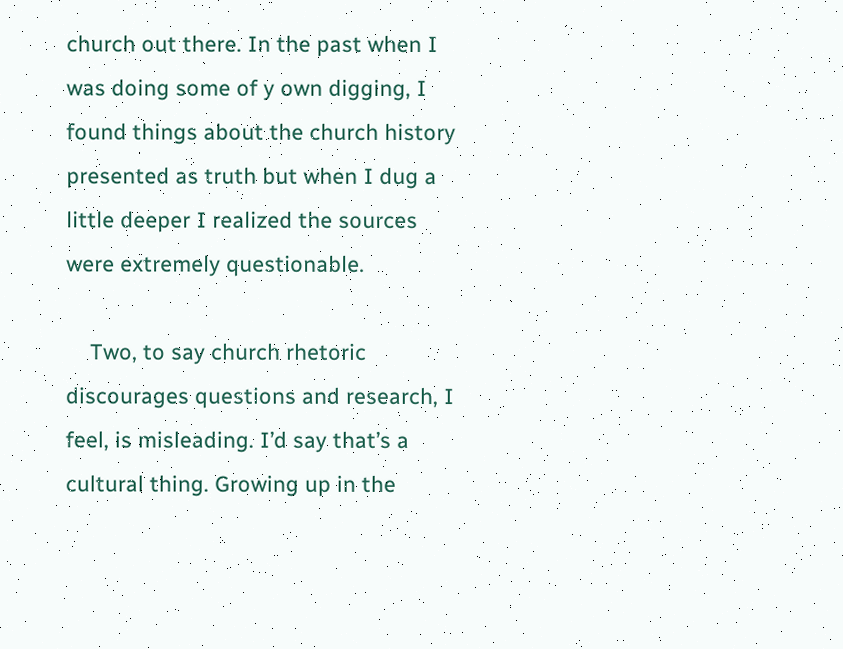church out there. In the past when I was doing some of y own digging, I found things about the church history presented as truth but when I dug a little deeper I realized the sources were extremely questionable.

    Two, to say church rhetoric discourages questions and research, I feel, is misleading. I’d say that’s a cultural thing. Growing up in the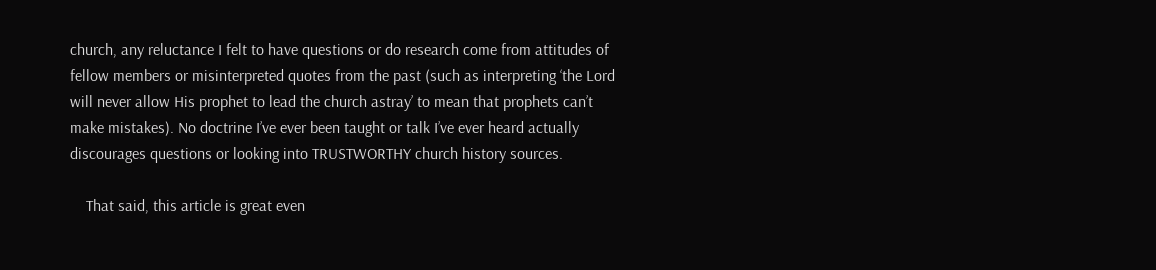church, any reluctance I felt to have questions or do research come from attitudes of fellow members or misinterpreted quotes from the past (such as interpreting ‘the Lord will never allow His prophet to lead the church astray’ to mean that prophets can’t make mistakes). No doctrine I’ve ever been taught or talk I’ve ever heard actually discourages questions or looking into TRUSTWORTHY church history sources.

    That said, this article is great even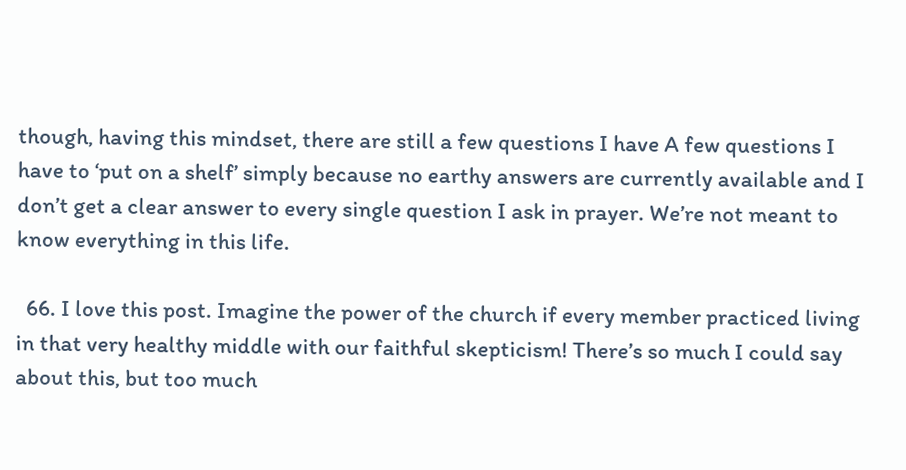though, having this mindset, there are still a few questions I have A few questions I have to ‘put on a shelf’ simply because no earthy answers are currently available and I don’t get a clear answer to every single question I ask in prayer. We’re not meant to know everything in this life.

  66. I love this post. Imagine the power of the church if every member practiced living in that very healthy middle with our faithful skepticism! There’s so much I could say about this, but too much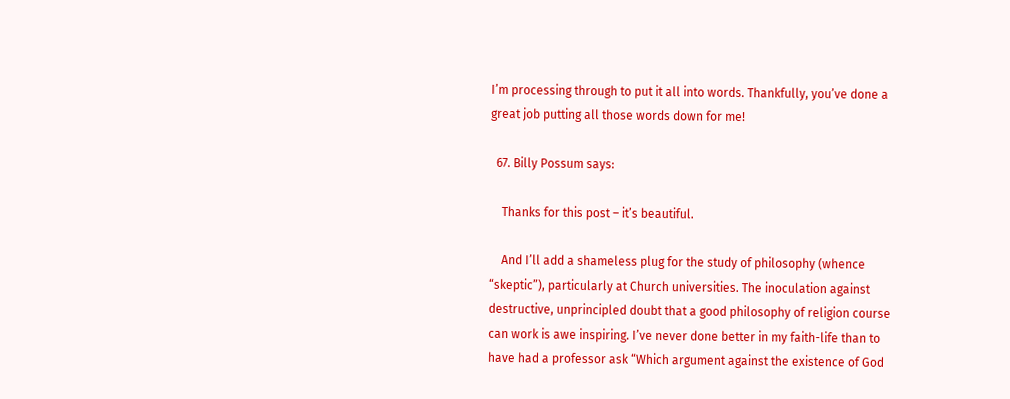I’m processing through to put it all into words. Thankfully, you’ve done a great job putting all those words down for me!

  67. Billy Possum says:

    Thanks for this post – it’s beautiful.

    And I’ll add a shameless plug for the study of philosophy (whence “skeptic”), particularly at Church universities. The inoculation against destructive, unprincipled doubt that a good philosophy of religion course can work is awe inspiring. I’ve never done better in my faith-life than to have had a professor ask “Which argument against the existence of God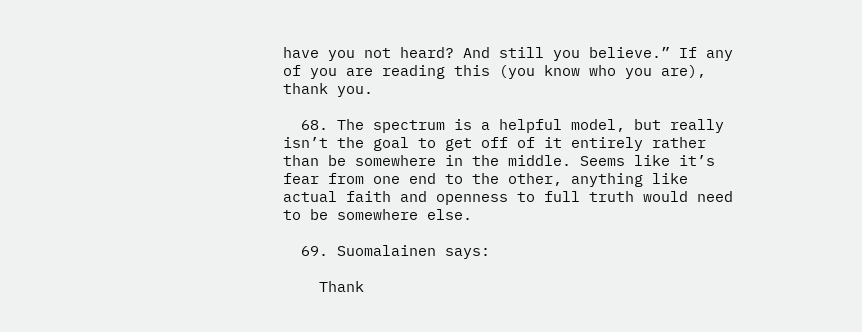have you not heard? And still you believe.” If any of you are reading this (you know who you are), thank you.

  68. The spectrum is a helpful model, but really isn’t the goal to get off of it entirely rather than be somewhere in the middle. Seems like it’s fear from one end to the other, anything like actual faith and openness to full truth would need to be somewhere else.

  69. Suomalainen says:

    Thank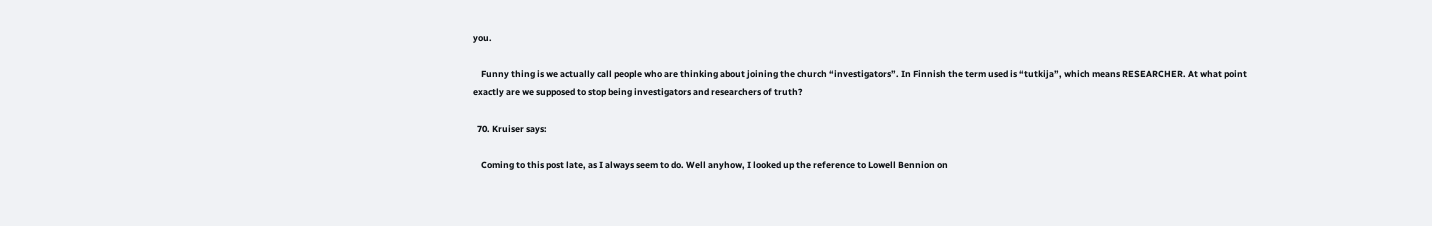you.

    Funny thing is we actually call people who are thinking about joining the church “investigators”. In Finnish the term used is “tutkija”, which means RESEARCHER. At what point exactly are we supposed to stop being investigators and researchers of truth?

  70. Kruiser says:

    Coming to this post late, as I always seem to do. Well anyhow, I looked up the reference to Lowell Bennion on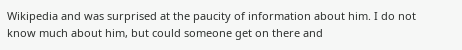Wikipedia and was surprised at the paucity of information about him. I do not know much about him, but could someone get on there and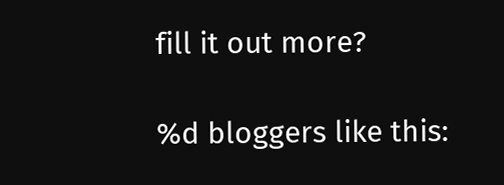fill it out more?

%d bloggers like this: